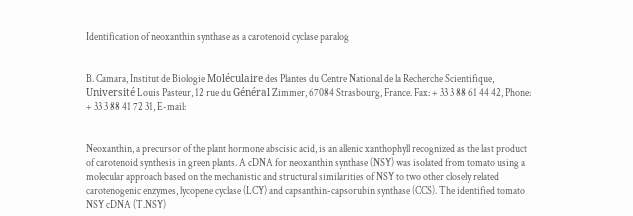Identification of neoxanthin synthase as a carotenoid cyclase paralog


B. Camara, Institut de Biologie Moléculaire des Plantes du Centre National de la Recherche Scientifique, Université Louis Pasteur, 12 rue du Général Zimmer, 67084 Strasbourg, France. Fax: + 33 3 88 61 44 42, Phone: + 33 3 88 41 72 31, E-mail:


Neoxanthin, a precursor of the plant hormone abscisic acid, is an allenic xanthophyll recognized as the last product of carotenoid synthesis in green plants. A cDNA for neoxanthin synthase (NSY) was isolated from tomato using a molecular approach based on the mechanistic and structural similarities of NSY to two other closely related carotenogenic enzymes, lycopene cyclase (LCY) and capsanthin-capsorubin synthase (CCS). The identified tomato NSY cDNA (T.NSY)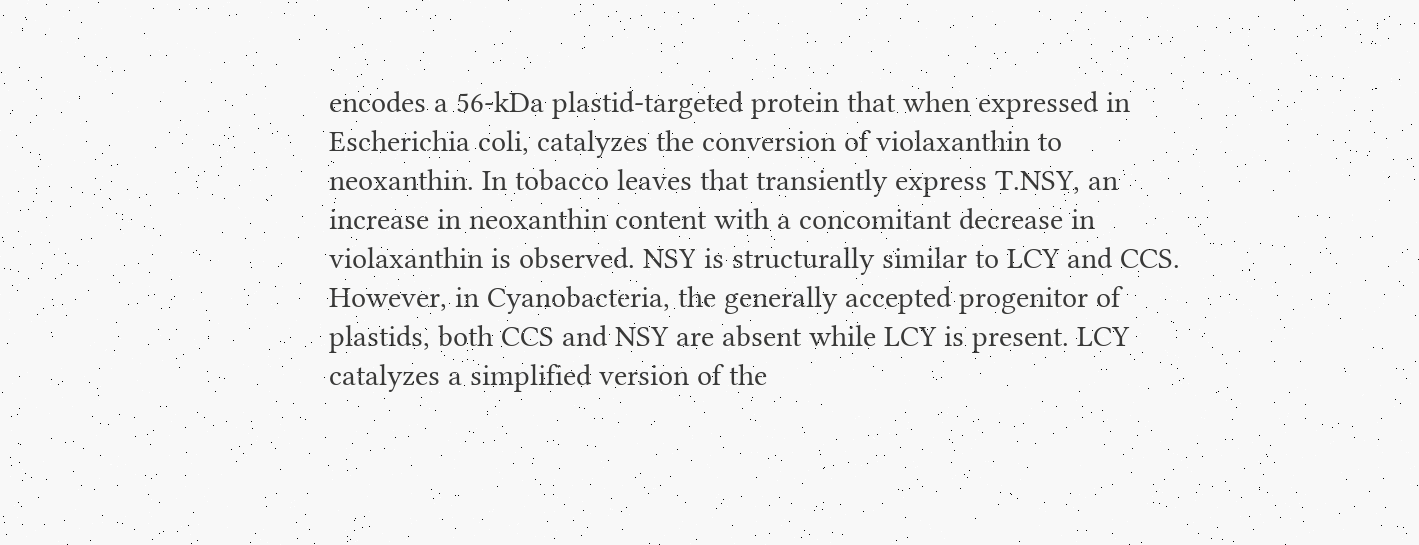encodes a 56-kDa plastid-targeted protein that when expressed in Escherichia coli, catalyzes the conversion of violaxanthin to neoxanthin. In tobacco leaves that transiently express T.NSY, an increase in neoxanthin content with a concomitant decrease in violaxanthin is observed. NSY is structurally similar to LCY and CCS. However, in Cyanobacteria, the generally accepted progenitor of plastids, both CCS and NSY are absent while LCY is present. LCY catalyzes a simplified version of the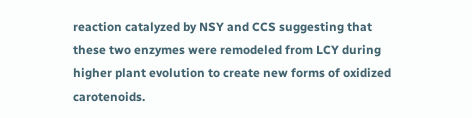reaction catalyzed by NSY and CCS suggesting that these two enzymes were remodeled from LCY during higher plant evolution to create new forms of oxidized carotenoids.